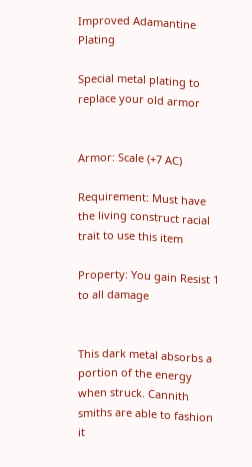Improved Adamantine Plating

Special metal plating to replace your old armor


Armor: Scale (+7 AC)

Requirement: Must have the living construct racial trait to use this item

Property: You gain Resist 1 to all damage


This dark metal absorbs a portion of the energy when struck. Cannith smiths are able to fashion it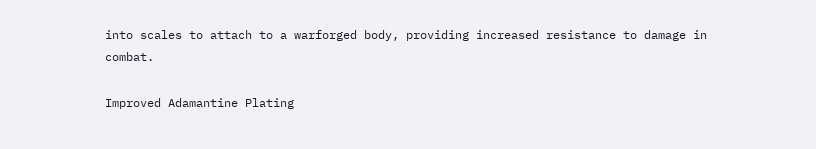into scales to attach to a warforged body, providing increased resistance to damage in combat.

Improved Adamantine Plating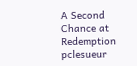A Second Chance at Redemption pclesueur